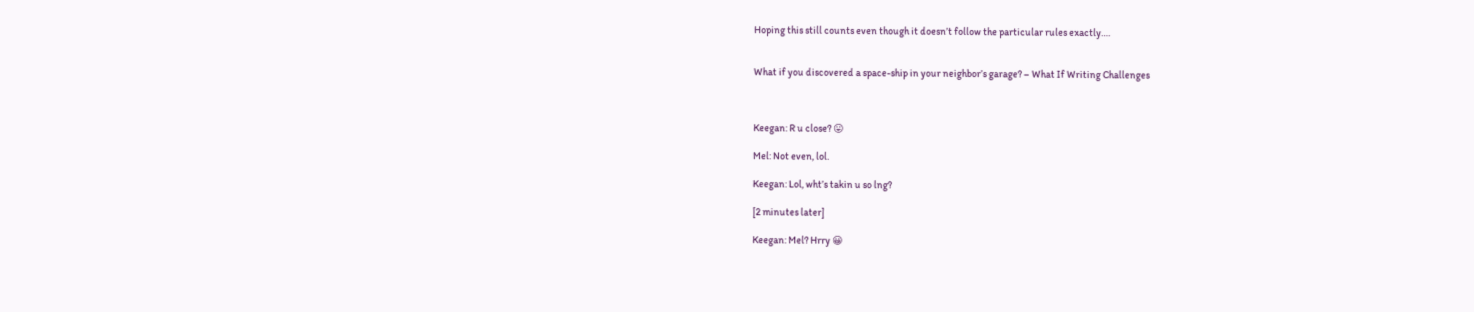Hoping this still counts even though it doesn’t follow the particular rules exactly….


What if you discovered a space-ship in your neighbor’s garage? – What If Writing Challenges



Keegan: R u close? 😛

Mel: Not even, lol.

Keegan: Lol, wht’s takin u so lng?

[2 minutes later]

Keegan: Mel? Hrry 😀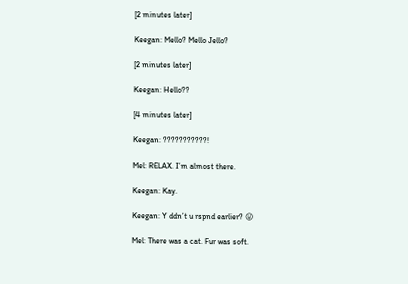[2 minutes later]

Keegan: Mello? Mello Jello?

[2 minutes later]

Keegan: Hello??

[4 minutes later]

Keegan: ???????????!

Mel: RELAX. I’m almost there.

Keegan: Kay.

Keegan: Y ddn’t u rspnd earlier? 😛

Mel: There was a cat. Fur was soft.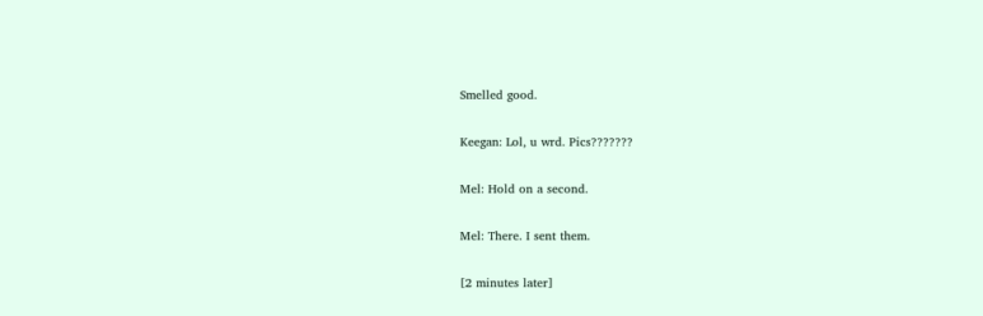Smelled good.

Keegan: Lol, u wrd. Pics???????

Mel: Hold on a second.

Mel: There. I sent them.

[2 minutes later]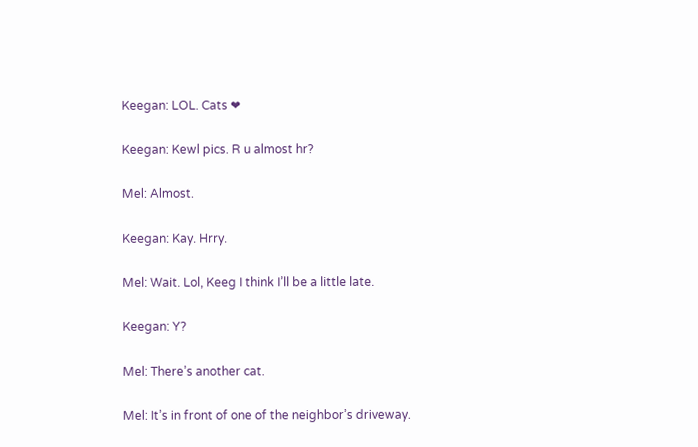Keegan: LOL. Cats ❤

Keegan: Kewl pics. R u almost hr?

Mel: Almost.

Keegan: Kay. Hrry.

Mel: Wait. Lol, Keeg I think I’ll be a little late.

Keegan: Y?

Mel: There’s another cat.

Mel: It’s in front of one of the neighbor’s driveway.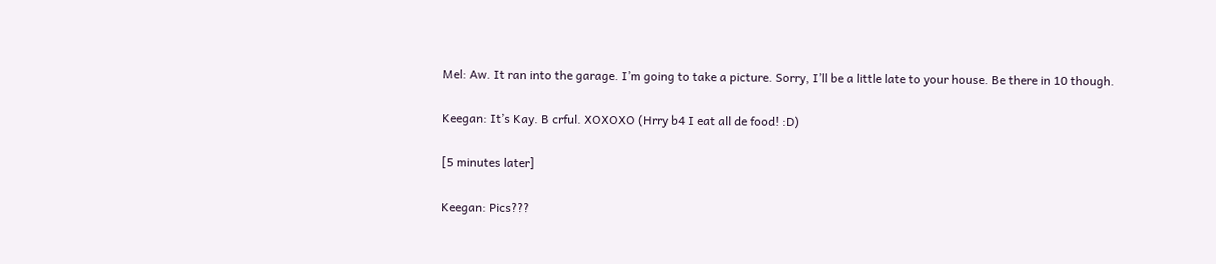Mel: Aw. It ran into the garage. I’m going to take a picture. Sorry, I’ll be a little late to your house. Be there in 10 though.

Keegan: It’s Kay. B crful. XOXOXO (Hrry b4 I eat all de food! :D)

[5 minutes later]

Keegan: Pics???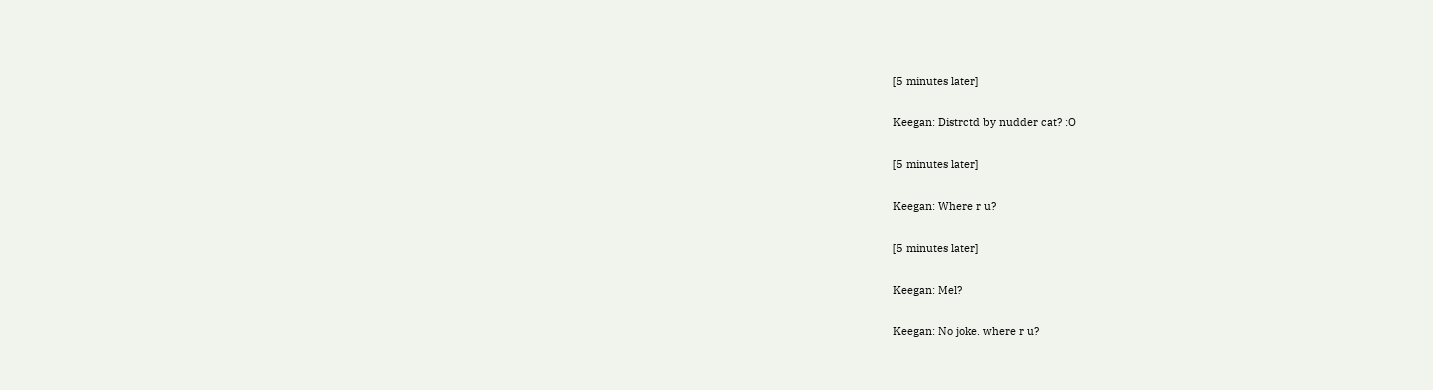[5 minutes later]

Keegan: Distrctd by nudder cat? :O

[5 minutes later]

Keegan: Where r u?

[5 minutes later]

Keegan: Mel?

Keegan: No joke. where r u?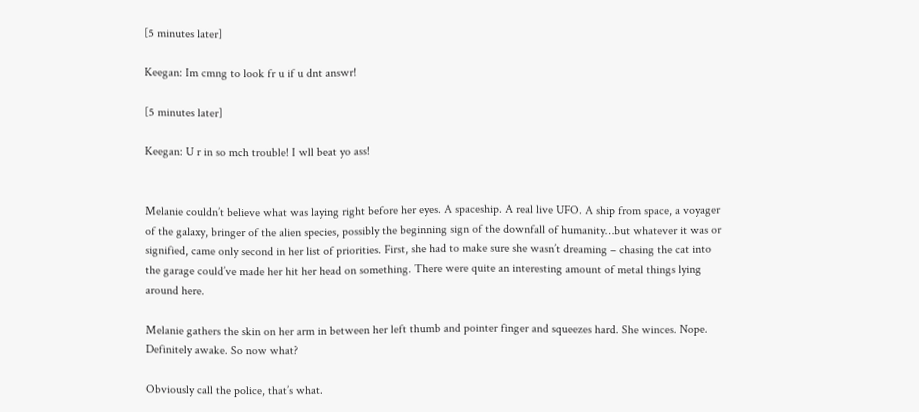[5 minutes later]

Keegan: Im cmng to look fr u if u dnt answr!

[5 minutes later]

Keegan: U r in so mch trouble! I wll beat yo ass!


Melanie couldn’t believe what was laying right before her eyes. A spaceship. A real live UFO. A ship from space, a voyager of the galaxy, bringer of the alien species, possibly the beginning sign of the downfall of humanity…but whatever it was or signified, came only second in her list of priorities. First, she had to make sure she wasn’t dreaming – chasing the cat into the garage could’ve made her hit her head on something. There were quite an interesting amount of metal things lying around here.

Melanie gathers the skin on her arm in between her left thumb and pointer finger and squeezes hard. She winces. Nope. Definitely awake. So now what?

Obviously call the police, that’s what.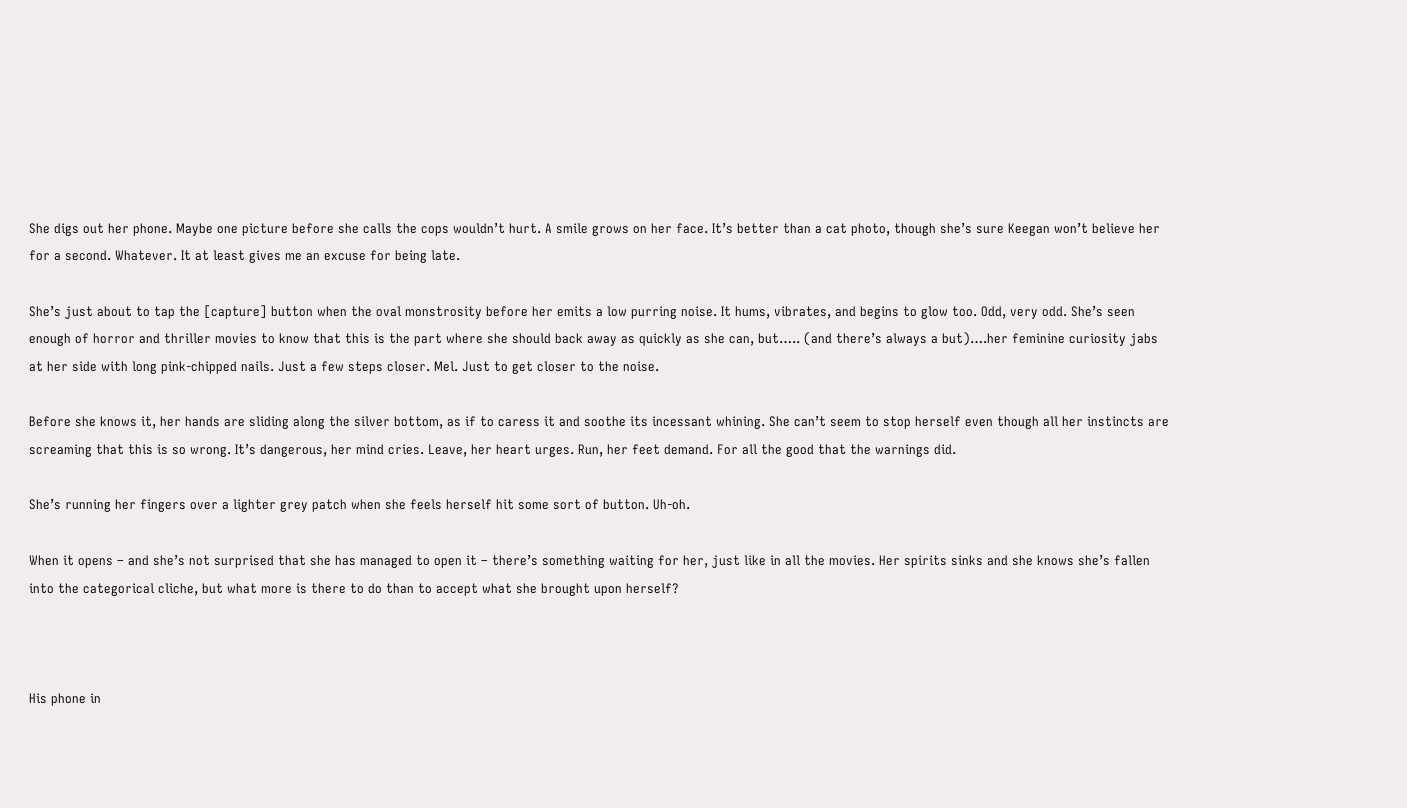She digs out her phone. Maybe one picture before she calls the cops wouldn’t hurt. A smile grows on her face. It’s better than a cat photo, though she’s sure Keegan won’t believe her for a second. Whatever. It at least gives me an excuse for being late.

She’s just about to tap the [capture] button when the oval monstrosity before her emits a low purring noise. It hums, vibrates, and begins to glow too. Odd, very odd. She’s seen enough of horror and thriller movies to know that this is the part where she should back away as quickly as she can, but….. (and there’s always a but)….her feminine curiosity jabs at her side with long pink-chipped nails. Just a few steps closer. Mel. Just to get closer to the noise.

Before she knows it, her hands are sliding along the silver bottom, as if to caress it and soothe its incessant whining. She can’t seem to stop herself even though all her instincts are screaming that this is so wrong. It’s dangerous, her mind cries. Leave, her heart urges. Run, her feet demand. For all the good that the warnings did.

She’s running her fingers over a lighter grey patch when she feels herself hit some sort of button. Uh-oh.

When it opens – and she’s not surprised that she has managed to open it – there’s something waiting for her, just like in all the movies. Her spirits sinks and she knows she’s fallen into the categorical cliche, but what more is there to do than to accept what she brought upon herself?



His phone in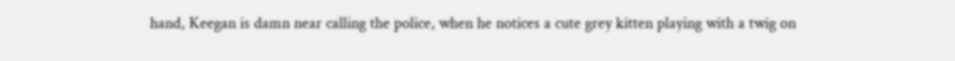hand, Keegan is damn near calling the police, when he notices a cute grey kitten playing with a twig on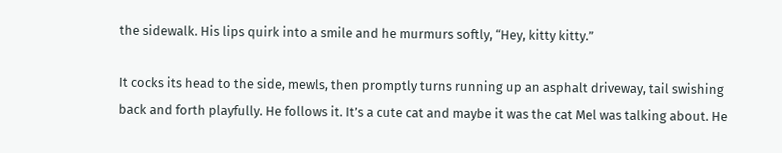the sidewalk. His lips quirk into a smile and he murmurs softly, “Hey, kitty kitty.”

It cocks its head to the side, mewls, then promptly turns running up an asphalt driveway, tail swishing back and forth playfully. He follows it. It’s a cute cat and maybe it was the cat Mel was talking about. He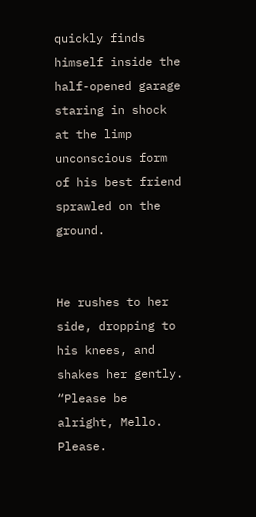quickly finds himself inside the half-opened garage staring in shock at the limp unconscious form of his best friend sprawled on the ground.


He rushes to her side, dropping to his knees, and shakes her gently. “Please be alright, Mello. Please.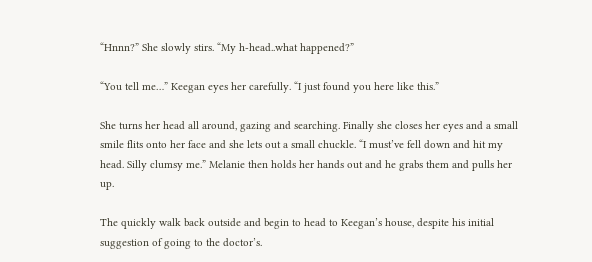“Hnnn?” She slowly stirs. “My h-head..what happened?”

“You tell me…” Keegan eyes her carefully. “I just found you here like this.”

She turns her head all around, gazing and searching. Finally she closes her eyes and a small smile flits onto her face and she lets out a small chuckle. “I must’ve fell down and hit my head. Silly clumsy me.” Melanie then holds her hands out and he grabs them and pulls her up.

The quickly walk back outside and begin to head to Keegan’s house, despite his initial suggestion of going to the doctor’s.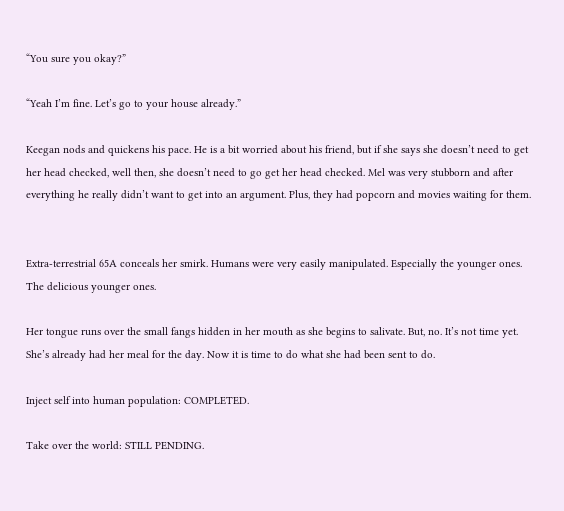“You sure you okay?”

“Yeah I’m fine. Let’s go to your house already.”

Keegan nods and quickens his pace. He is a bit worried about his friend, but if she says she doesn’t need to get her head checked, well then, she doesn’t need to go get her head checked. Mel was very stubborn and after everything he really didn’t want to get into an argument. Plus, they had popcorn and movies waiting for them.


Extra-terrestrial 65A conceals her smirk. Humans were very easily manipulated. Especially the younger ones. The delicious younger ones.

Her tongue runs over the small fangs hidden in her mouth as she begins to salivate. But, no. It’s not time yet. She’s already had her meal for the day. Now it is time to do what she had been sent to do.

Inject self into human population: COMPLETED.

Take over the world: STILL PENDING.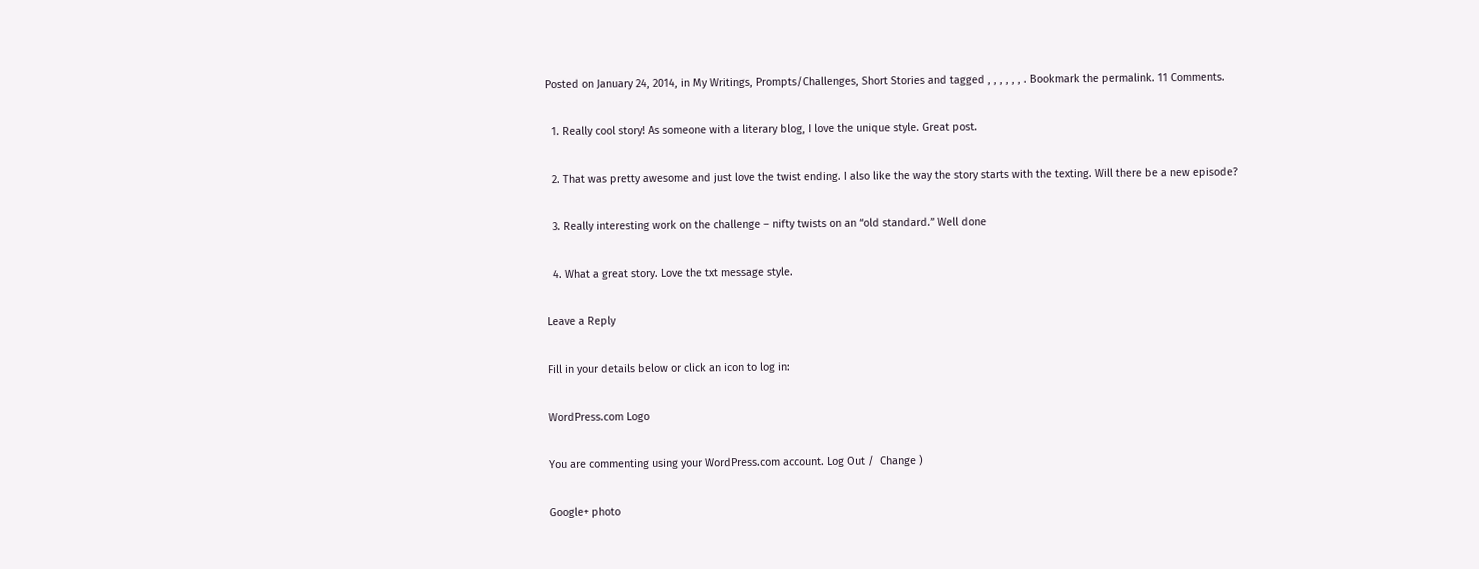Posted on January 24, 2014, in My Writings, Prompts/Challenges, Short Stories and tagged , , , , , , . Bookmark the permalink. 11 Comments.

  1. Really cool story! As someone with a literary blog, I love the unique style. Great post.

  2. That was pretty awesome and just love the twist ending. I also like the way the story starts with the texting. Will there be a new episode?

  3. Really interesting work on the challenge – nifty twists on an “old standard.” Well done

  4. What a great story. Love the txt message style.

Leave a Reply

Fill in your details below or click an icon to log in:

WordPress.com Logo

You are commenting using your WordPress.com account. Log Out /  Change )

Google+ photo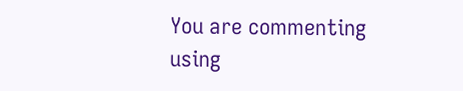You are commenting using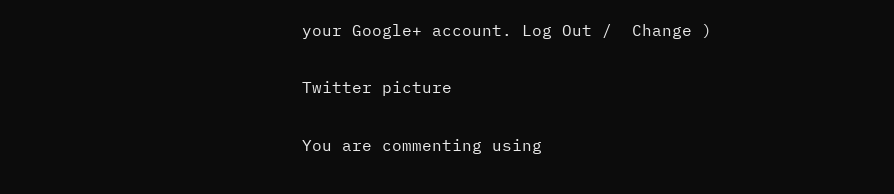your Google+ account. Log Out /  Change )

Twitter picture

You are commenting using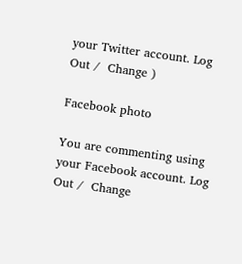your Twitter account. Log Out /  Change )

Facebook photo

You are commenting using your Facebook account. Log Out /  Change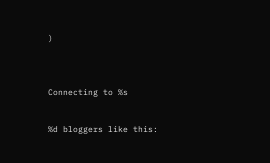)


Connecting to %s

%d bloggers like this: